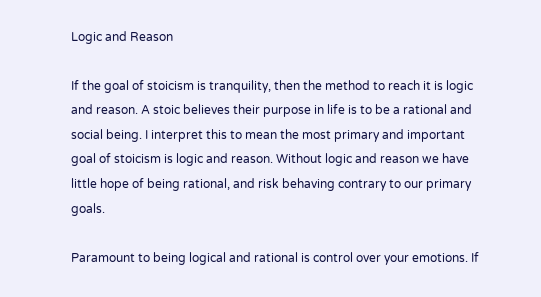Logic and Reason

If the goal of stoicism is tranquility, then the method to reach it is logic and reason. A stoic believes their purpose in life is to be a rational and social being. I interpret this to mean the most primary and important goal of stoicism is logic and reason. Without logic and reason we have little hope of being rational, and risk behaving contrary to our primary goals.

Paramount to being logical and rational is control over your emotions. If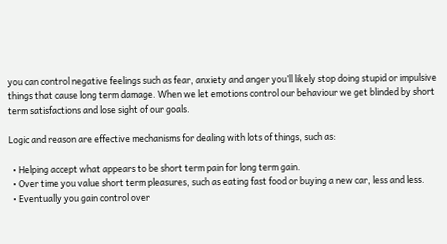you can control negative feelings such as fear, anxiety and anger you’ll likely stop doing stupid or impulsive things that cause long term damage. When we let emotions control our behaviour we get blinded by short term satisfactions and lose sight of our goals.

Logic and reason are effective mechanisms for dealing with lots of things, such as:

  • Helping accept what appears to be short term pain for long term gain.
  • Over time you value short term pleasures, such as eating fast food or buying a new car, less and less.
  • Eventually you gain control over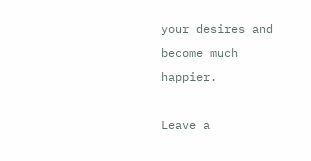your desires and become much happier.

Leave a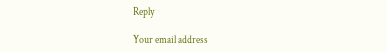Reply

Your email address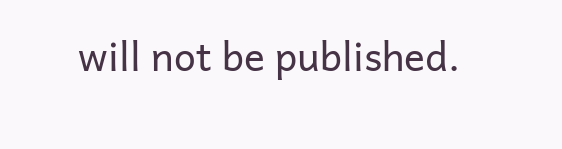will not be published.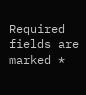Required fields are marked *